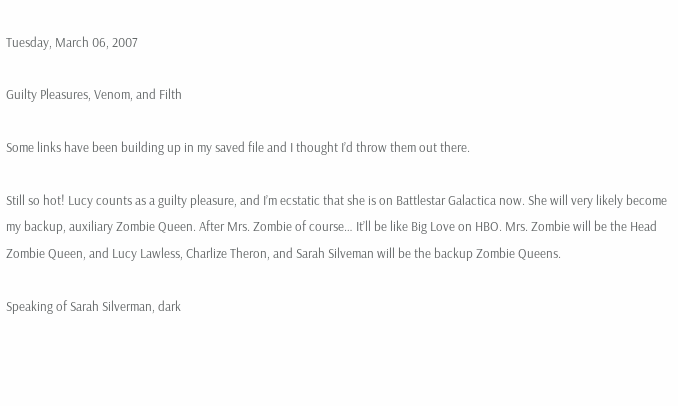Tuesday, March 06, 2007

Guilty Pleasures, Venom, and Filth

Some links have been building up in my saved file and I thought I’d throw them out there.

Still so hot! Lucy counts as a guilty pleasure, and I’m ecstatic that she is on Battlestar Galactica now. She will very likely become my backup, auxiliary Zombie Queen. After Mrs. Zombie of course… It’ll be like Big Love on HBO. Mrs. Zombie will be the Head Zombie Queen, and Lucy Lawless, Charlize Theron, and Sarah Silveman will be the backup Zombie Queens.

Speaking of Sarah Silverman, dark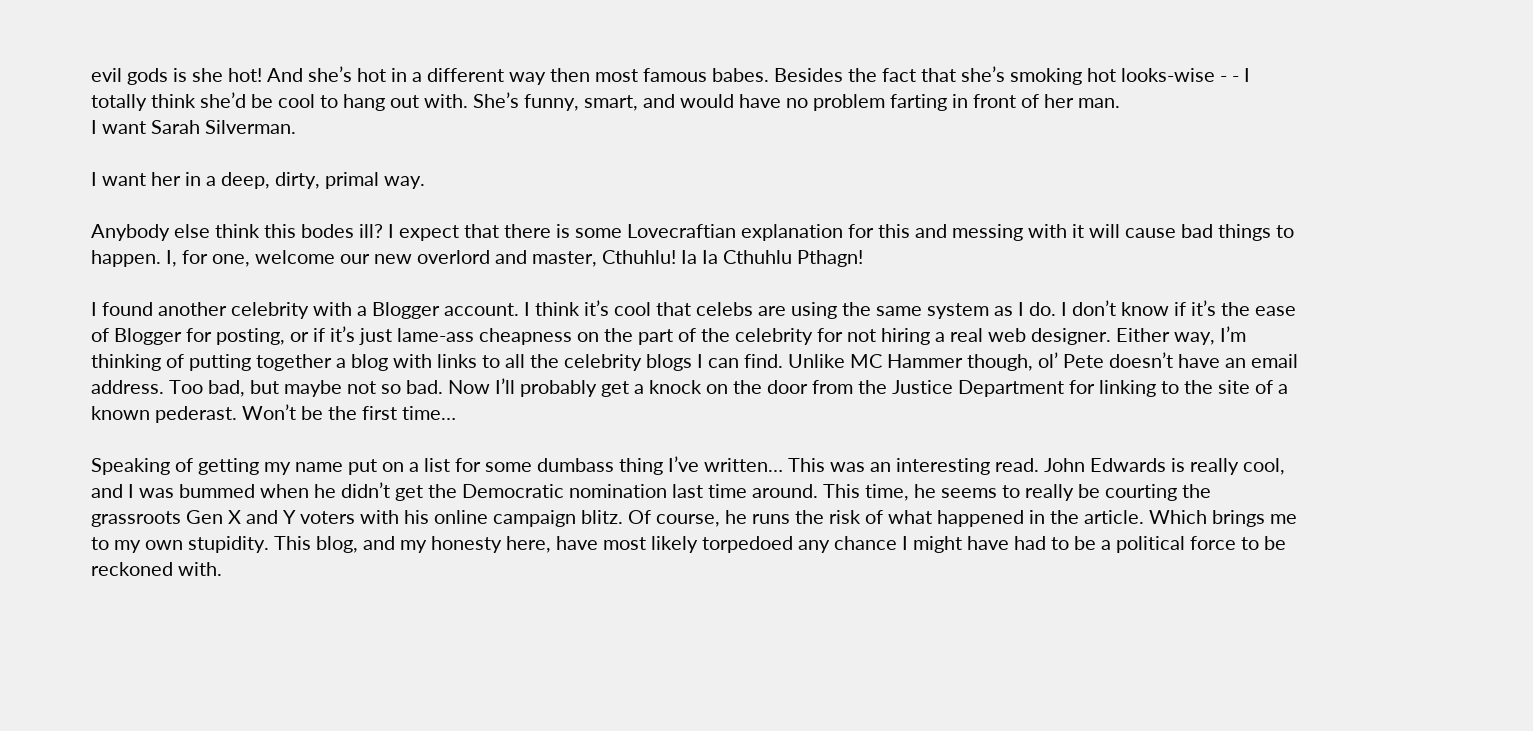evil gods is she hot! And she’s hot in a different way then most famous babes. Besides the fact that she’s smoking hot looks-wise - - I totally think she’d be cool to hang out with. She’s funny, smart, and would have no problem farting in front of her man.
I want Sarah Silverman.

I want her in a deep, dirty, primal way.

Anybody else think this bodes ill? I expect that there is some Lovecraftian explanation for this and messing with it will cause bad things to happen. I, for one, welcome our new overlord and master, Cthuhlu! Ia Ia Cthuhlu Pthagn!

I found another celebrity with a Blogger account. I think it’s cool that celebs are using the same system as I do. I don’t know if it’s the ease of Blogger for posting, or if it’s just lame-ass cheapness on the part of the celebrity for not hiring a real web designer. Either way, I’m thinking of putting together a blog with links to all the celebrity blogs I can find. Unlike MC Hammer though, ol’ Pete doesn’t have an email address. Too bad, but maybe not so bad. Now I’ll probably get a knock on the door from the Justice Department for linking to the site of a known pederast. Won’t be the first time…

Speaking of getting my name put on a list for some dumbass thing I’ve written… This was an interesting read. John Edwards is really cool, and I was bummed when he didn’t get the Democratic nomination last time around. This time, he seems to really be courting the grassroots Gen X and Y voters with his online campaign blitz. Of course, he runs the risk of what happened in the article. Which brings me to my own stupidity. This blog, and my honesty here, have most likely torpedoed any chance I might have had to be a political force to be reckoned with.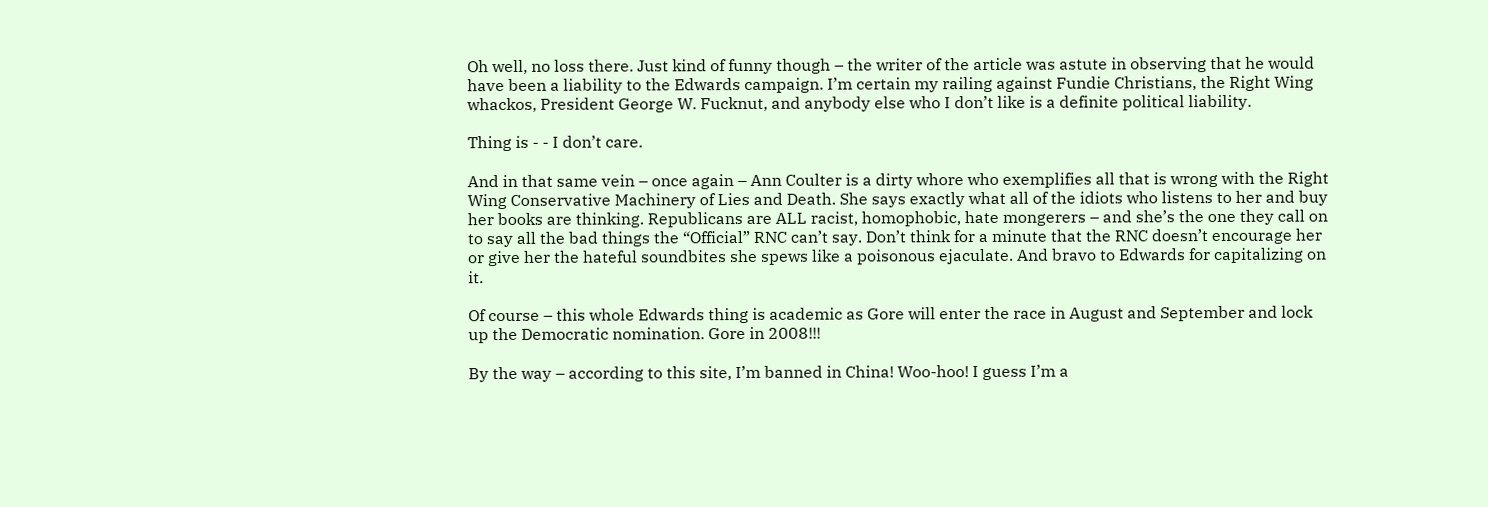Oh well, no loss there. Just kind of funny though – the writer of the article was astute in observing that he would have been a liability to the Edwards campaign. I’m certain my railing against Fundie Christians, the Right Wing whackos, President George W. Fucknut, and anybody else who I don’t like is a definite political liability.

Thing is - - I don’t care.

And in that same vein – once again – Ann Coulter is a dirty whore who exemplifies all that is wrong with the Right Wing Conservative Machinery of Lies and Death. She says exactly what all of the idiots who listens to her and buy her books are thinking. Republicans are ALL racist, homophobic, hate mongerers – and she’s the one they call on to say all the bad things the “Official” RNC can’t say. Don’t think for a minute that the RNC doesn’t encourage her or give her the hateful soundbites she spews like a poisonous ejaculate. And bravo to Edwards for capitalizing on it.

Of course – this whole Edwards thing is academic as Gore will enter the race in August and September and lock up the Democratic nomination. Gore in 2008!!!

By the way – according to this site, I’m banned in China! Woo-hoo! I guess I’m a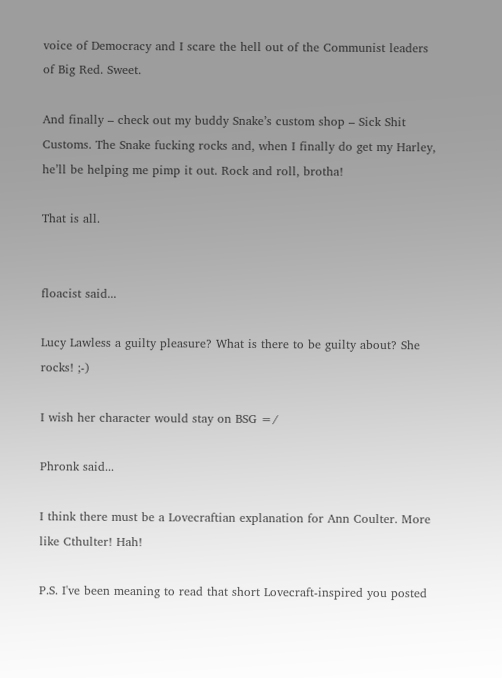voice of Democracy and I scare the hell out of the Communist leaders of Big Red. Sweet.

And finally – check out my buddy Snake’s custom shop – Sick Shit Customs. The Snake fucking rocks and, when I finally do get my Harley, he’ll be helping me pimp it out. Rock and roll, brotha!

That is all.


floacist said...

Lucy Lawless a guilty pleasure? What is there to be guilty about? She rocks! ;-)

I wish her character would stay on BSG =/

Phronk said...

I think there must be a Lovecraftian explanation for Ann Coulter. More like Cthulter! Hah!

P.S. I've been meaning to read that short Lovecraft-inspired you posted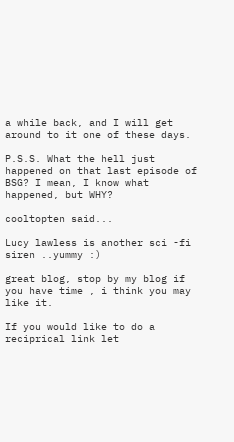a while back, and I will get around to it one of these days.

P.S.S. What the hell just happened on that last episode of BSG? I mean, I know what happened, but WHY?

cooltopten said...

Lucy lawless is another sci -fi siren ..yummy :)

great blog, stop by my blog if you have time , i think you may like it.

If you would like to do a reciprical link let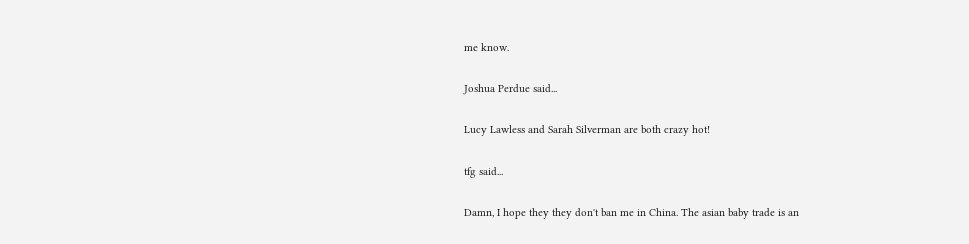me know.

Joshua Perdue said...

Lucy Lawless and Sarah Silverman are both crazy hot!

tfg said...

Damn, I hope they they don't ban me in China. The asian baby trade is an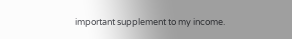important supplement to my income.